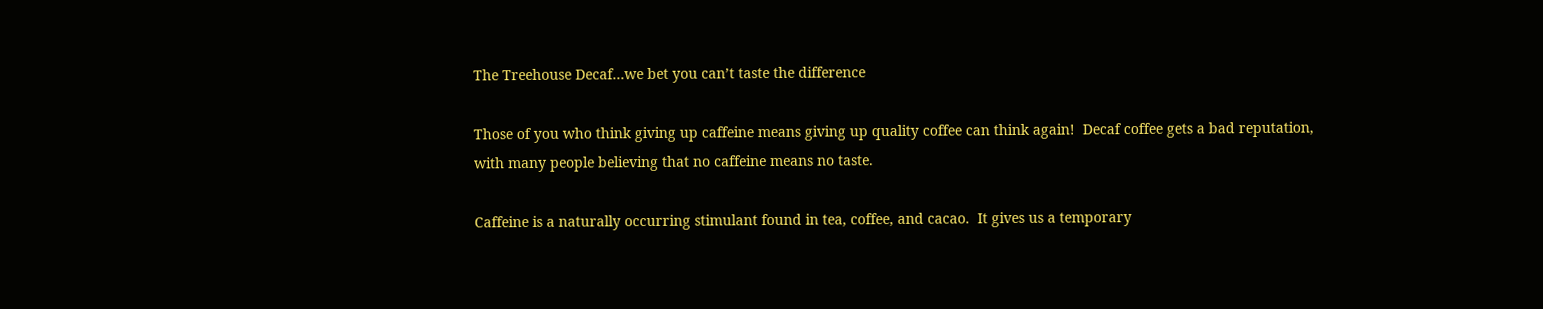The Treehouse Decaf…we bet you can’t taste the difference

Those of you who think giving up caffeine means giving up quality coffee can think again!  Decaf coffee gets a bad reputation, with many people believing that no caffeine means no taste.

Caffeine is a naturally occurring stimulant found in tea, coffee, and cacao.  It gives us a temporary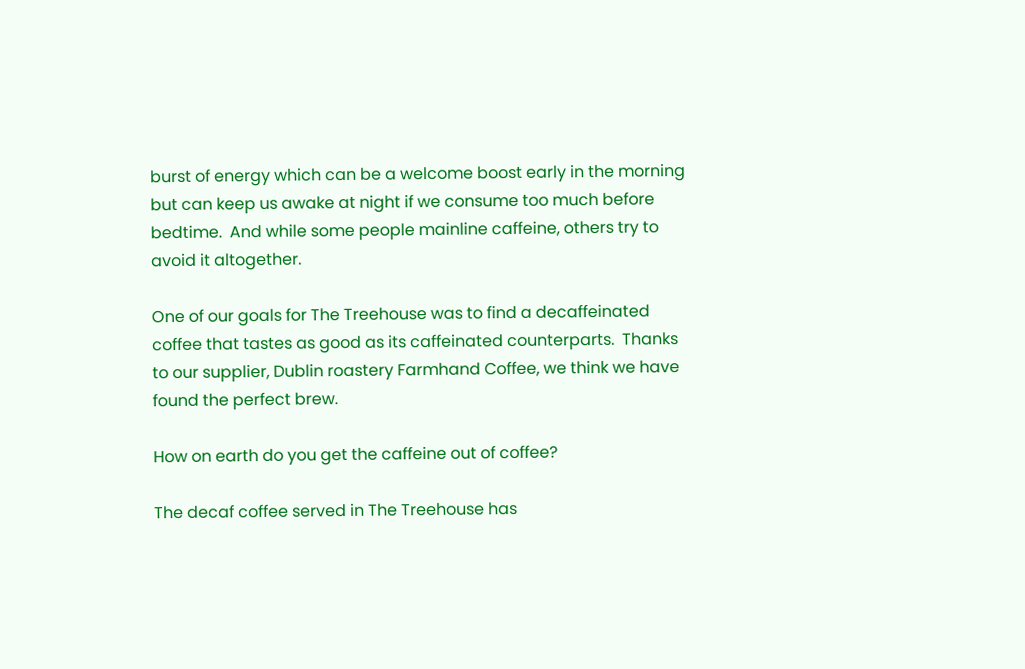burst of energy which can be a welcome boost early in the morning but can keep us awake at night if we consume too much before bedtime.  And while some people mainline caffeine, others try to avoid it altogether.

One of our goals for The Treehouse was to find a decaffeinated coffee that tastes as good as its caffeinated counterparts.  Thanks to our supplier, Dublin roastery Farmhand Coffee, we think we have found the perfect brew.

How on earth do you get the caffeine out of coffee?

The decaf coffee served in The Treehouse has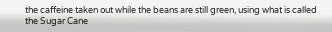the caffeine taken out while the beans are still green, using what is called the Sugar Cane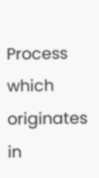Process which originates in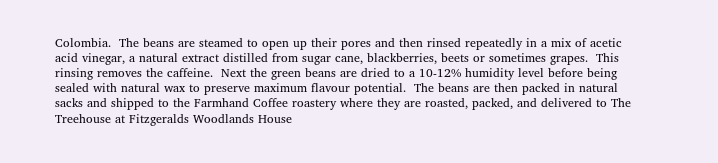Colombia.  The beans are steamed to open up their pores and then rinsed repeatedly in a mix of acetic acid vinegar, a natural extract distilled from sugar cane, blackberries, beets or sometimes grapes.  This rinsing removes the caffeine.  Next the green beans are dried to a 10-12% humidity level before being sealed with natural wax to preserve maximum flavour potential.  The beans are then packed in natural sacks and shipped to the Farmhand Coffee roastery where they are roasted, packed, and delivered to The Treehouse at Fitzgeralds Woodlands House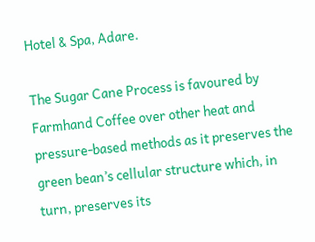Hotel & Spa, Adare.

The Sugar Cane Process is favoured by Farmhand Coffee over other heat and pressure-based methods as it preserves the green bean’s cellular structure which, in turn, preserves its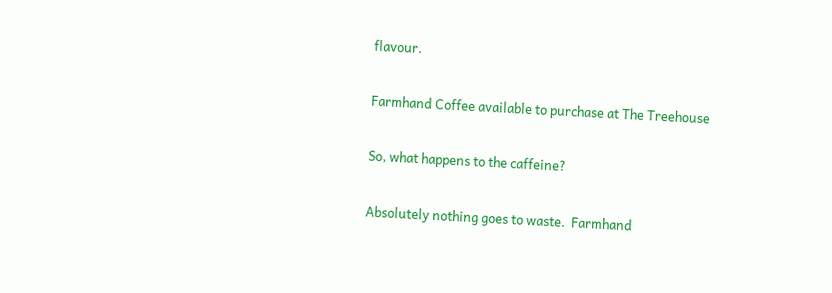flavour.

Farmhand Coffee available to purchase at The Treehouse

So, what happens to the caffeine?

Absolutely nothing goes to waste.  Farmhand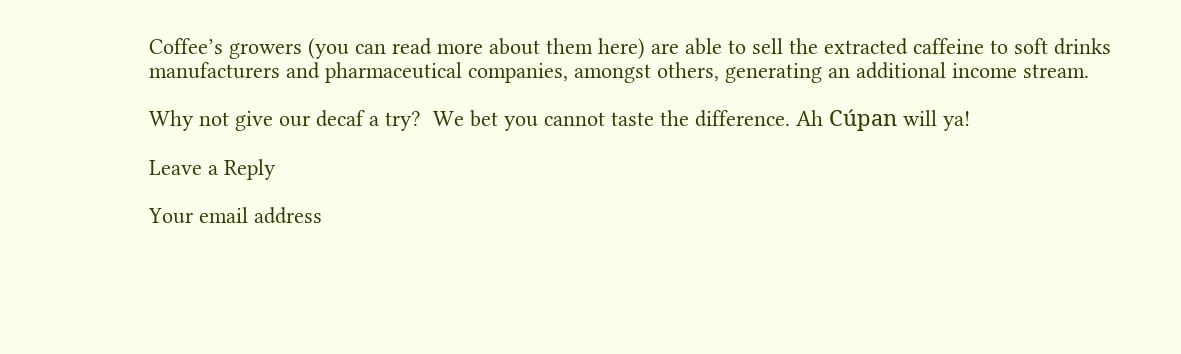Coffee’s growers (you can read more about them here) are able to sell the extracted caffeine to soft drinks manufacturers and pharmaceutical companies, amongst others, generating an additional income stream.

Why not give our decaf a try?  We bet you cannot taste the difference. Ah Cúpan will ya!

Leave a Reply

Your email address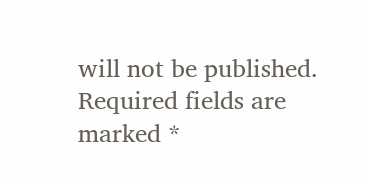will not be published. Required fields are marked *